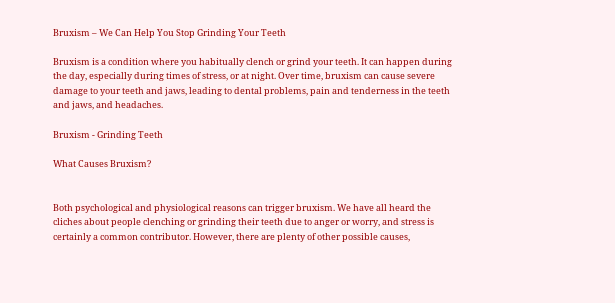Bruxism – We Can Help You Stop Grinding Your Teeth

Bruxism is a condition where you habitually clench or grind your teeth. It can happen during the day, especially during times of stress, or at night. Over time, bruxism can cause severe damage to your teeth and jaws, leading to dental problems, pain and tenderness in the teeth and jaws, and headaches.

Bruxism - Grinding Teeth

What Causes Bruxism?


Both psychological and physiological reasons can trigger bruxism. We have all heard the cliches about people clenching or grinding their teeth due to anger or worry, and stress is certainly a common contributor. However, there are plenty of other possible causes,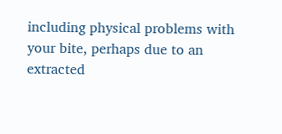including physical problems with your bite, perhaps due to an extracted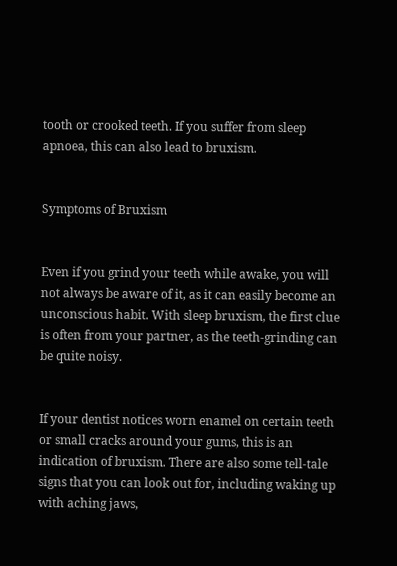tooth or crooked teeth. If you suffer from sleep apnoea, this can also lead to bruxism.


Symptoms of Bruxism


Even if you grind your teeth while awake, you will not always be aware of it, as it can easily become an unconscious habit. With sleep bruxism, the first clue is often from your partner, as the teeth-grinding can be quite noisy.


If your dentist notices worn enamel on certain teeth or small cracks around your gums, this is an indication of bruxism. There are also some tell-tale signs that you can look out for, including waking up with aching jaws,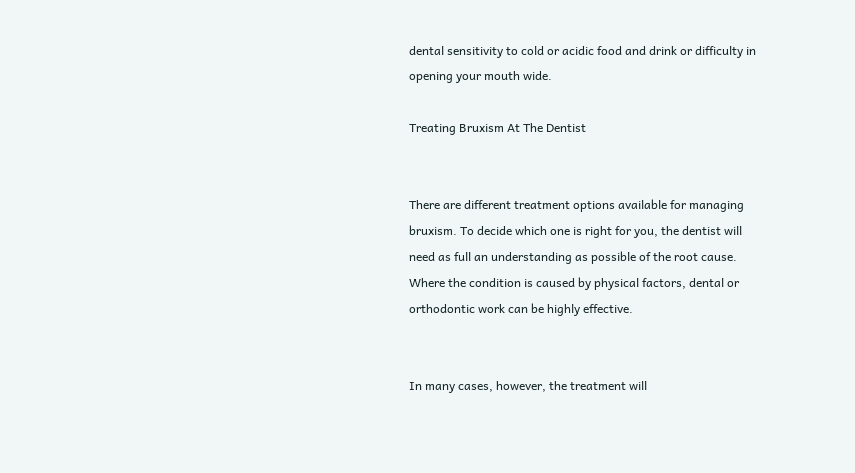dental sensitivity to cold or acidic food and drink or difficulty in opening your mouth wide.

Treating Bruxism At The Dentist


There are different treatment options available for managing bruxism. To decide which one is right for you, the dentist will need as full an understanding as possible of the root cause. Where the condition is caused by physical factors, dental or orthodontic work can be highly effective.


In many cases, however, the treatment will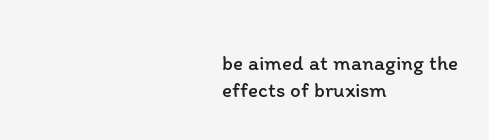be aimed at managing the effects of bruxism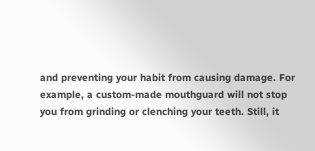and preventing your habit from causing damage. For example, a custom-made mouthguard will not stop you from grinding or clenching your teeth. Still, it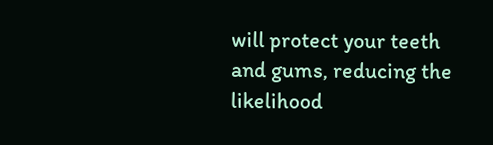will protect your teeth and gums, reducing the likelihood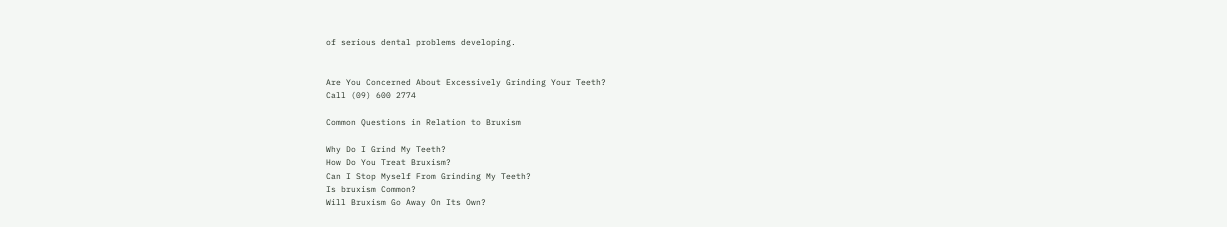of serious dental problems developing.


Are You Concerned About Excessively Grinding Your Teeth?
Call (09) 600 2774

Common Questions in Relation to Bruxism

Why Do I Grind My Teeth?
How Do You Treat Bruxism?
Can I Stop Myself From Grinding My Teeth?
Is bruxism Common?
Will Bruxism Go Away On Its Own?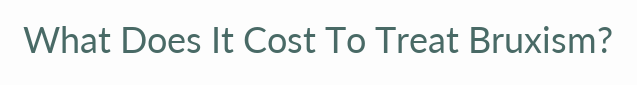What Does It Cost To Treat Bruxism?